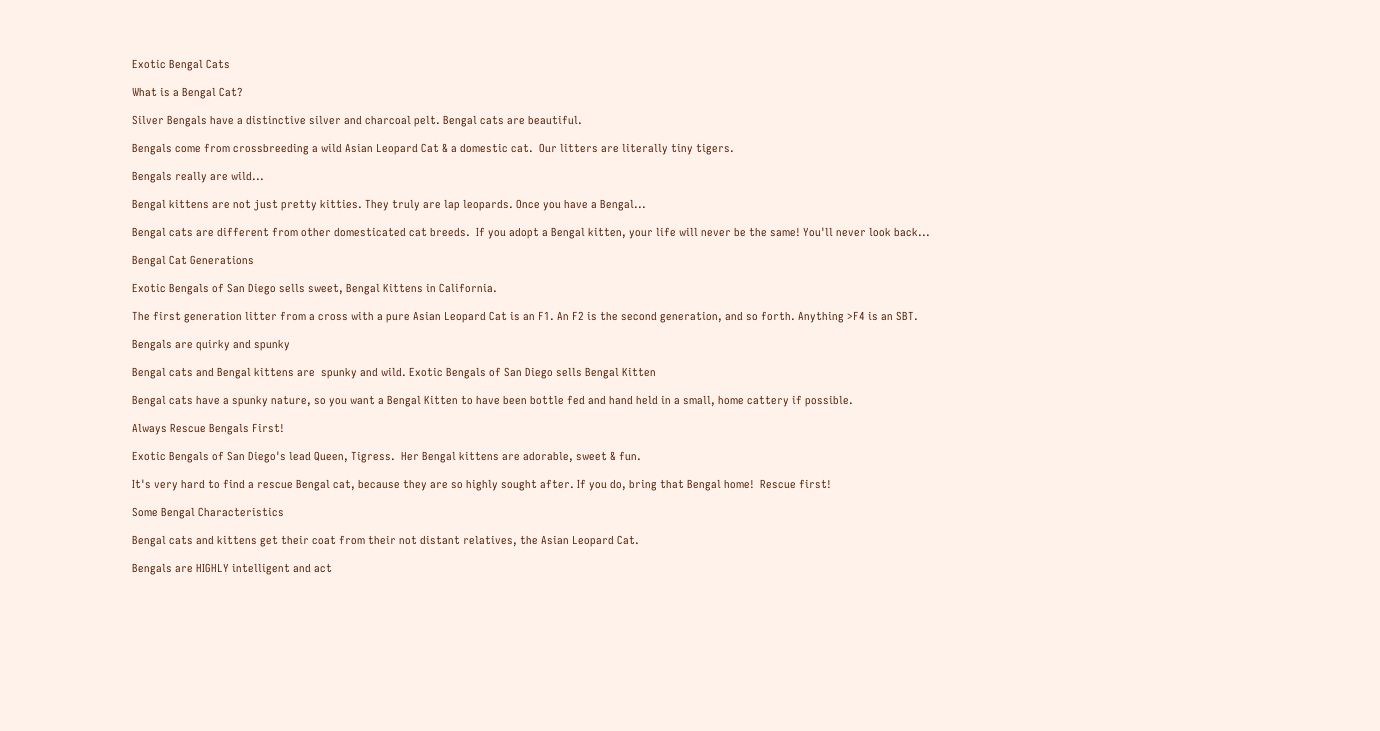Exotic Bengal Cats

What is a Bengal Cat?

Silver Bengals have a distinctive silver and charcoal pelt. Bengal cats are beautiful.

Bengals come from crossbreeding a wild Asian Leopard Cat & a domestic cat.  Our litters are literally tiny tigers.

Bengals really are wild...

Bengal kittens are not just pretty kitties. They truly are lap leopards. Once you have a Bengal...

Bengal cats are different from other domesticated cat breeds.  If you adopt a Bengal kitten, your life will never be the same! You'll never look back...

Bengal Cat Generations

Exotic Bengals of San Diego sells sweet, Bengal Kittens in California.

The first generation litter from a cross with a pure Asian Leopard Cat is an F1. An F2 is the second generation, and so forth. Anything >F4 is an SBT.

Bengals are quirky and spunky

Bengal cats and Bengal kittens are  spunky and wild. Exotic Bengals of San Diego sells Bengal Kitten

Bengal cats have a spunky nature, so you want a Bengal Kitten to have been bottle fed and hand held in a small, home cattery if possible.

Always Rescue Bengals First!

Exotic Bengals of San Diego's lead Queen, Tigress.  Her Bengal kittens are adorable, sweet & fun.

It's very hard to find a rescue Bengal cat, because they are so highly sought after. If you do, bring that Bengal home!  Rescue first!

Some Bengal Characteristics

Bengal cats and kittens get their coat from their not distant relatives, the Asian Leopard Cat.

Bengals are HIGHLY intelligent and act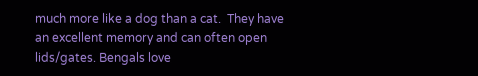much more like a dog than a cat.  They have an excellent memory and can often open lids/gates. Bengals love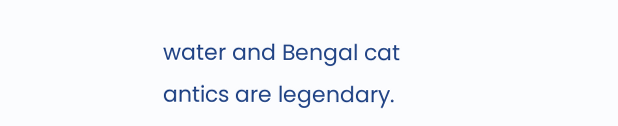water and Bengal cat antics are legendary.